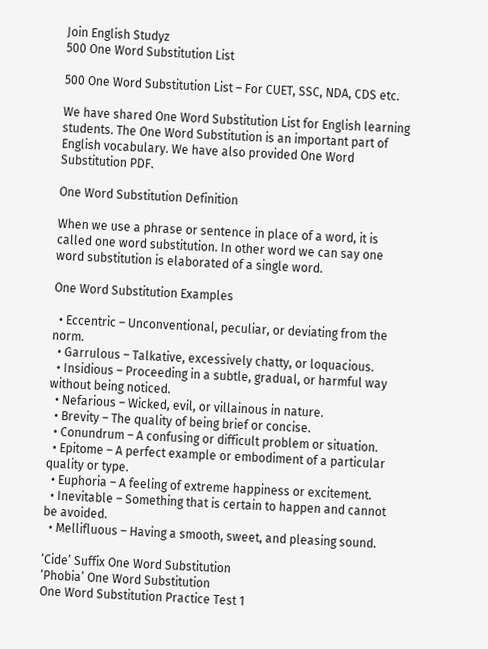Join English Studyz
500 One Word Substitution List

500 One Word Substitution List – For CUET, SSC, NDA, CDS etc.

We have shared One Word Substitution List for English learning students. The One Word Substitution is an important part of English vocabulary. We have also provided One Word Substitution PDF.

One Word Substitution Definition

When we use a phrase or sentence in place of a word, it is called one word substitution. In other word we can say one word substitution is elaborated of a single word.

One Word Substitution Examples

  • Eccentric – Unconventional, peculiar, or deviating from the norm.
  • Garrulous – Talkative, excessively chatty, or loquacious.
  • Insidious – Proceeding in a subtle, gradual, or harmful way without being noticed.
  • Nefarious – Wicked, evil, or villainous in nature.
  • Brevity – The quality of being brief or concise.
  • Conundrum – A confusing or difficult problem or situation.
  • Epitome – A perfect example or embodiment of a particular quality or type.
  • Euphoria – A feeling of extreme happiness or excitement.
  • Inevitable – Something that is certain to happen and cannot be avoided.
  • Mellifluous – Having a smooth, sweet, and pleasing sound.

‘Cide’ Suffix One Word Substitution
‘Phobia’ One Word Substitution
One Word Substitution Practice Test 1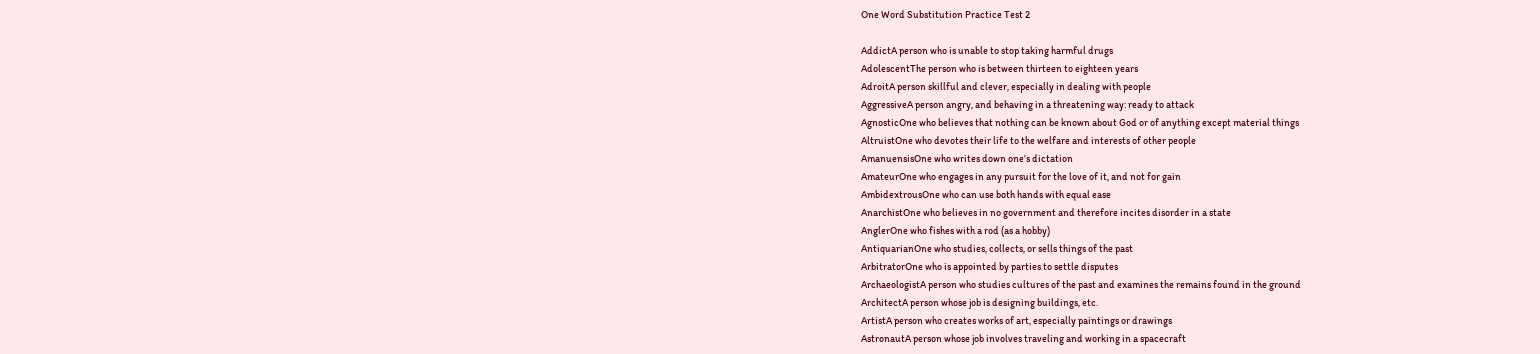One Word Substitution Practice Test 2

AddictA person who is unable to stop taking harmful drugs
AdolescentThe person who is between thirteen to eighteen years
AdroitA person skillful and clever, especially in dealing with people
AggressiveA person angry, and behaving in a threatening way: ready to attack
AgnosticOne who believes that nothing can be known about God or of anything except material things
AltruistOne who devotes their life to the welfare and interests of other people
AmanuensisOne who writes down one’s dictation
AmateurOne who engages in any pursuit for the love of it, and not for gain
AmbidextrousOne who can use both hands with equal ease
AnarchistOne who believes in no government and therefore incites disorder in a state
AnglerOne who fishes with a rod (as a hobby)
AntiquarianOne who studies, collects, or sells things of the past
ArbitratorOne who is appointed by parties to settle disputes
ArchaeologistA person who studies cultures of the past and examines the remains found in the ground
ArchitectA person whose job is designing buildings, etc.
ArtistA person who creates works of art, especially paintings or drawings
AstronautA person whose job involves traveling and working in a spacecraft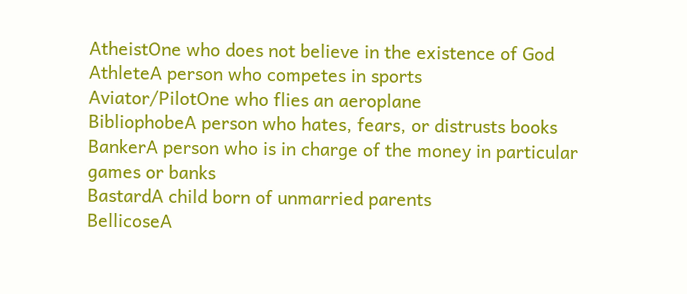AtheistOne who does not believe in the existence of God
AthleteA person who competes in sports
Aviator/PilotOne who flies an aeroplane
BibliophobeA person who hates, fears, or distrusts books
BankerA person who is in charge of the money in particular games or banks
BastardA child born of unmarried parents
BellicoseA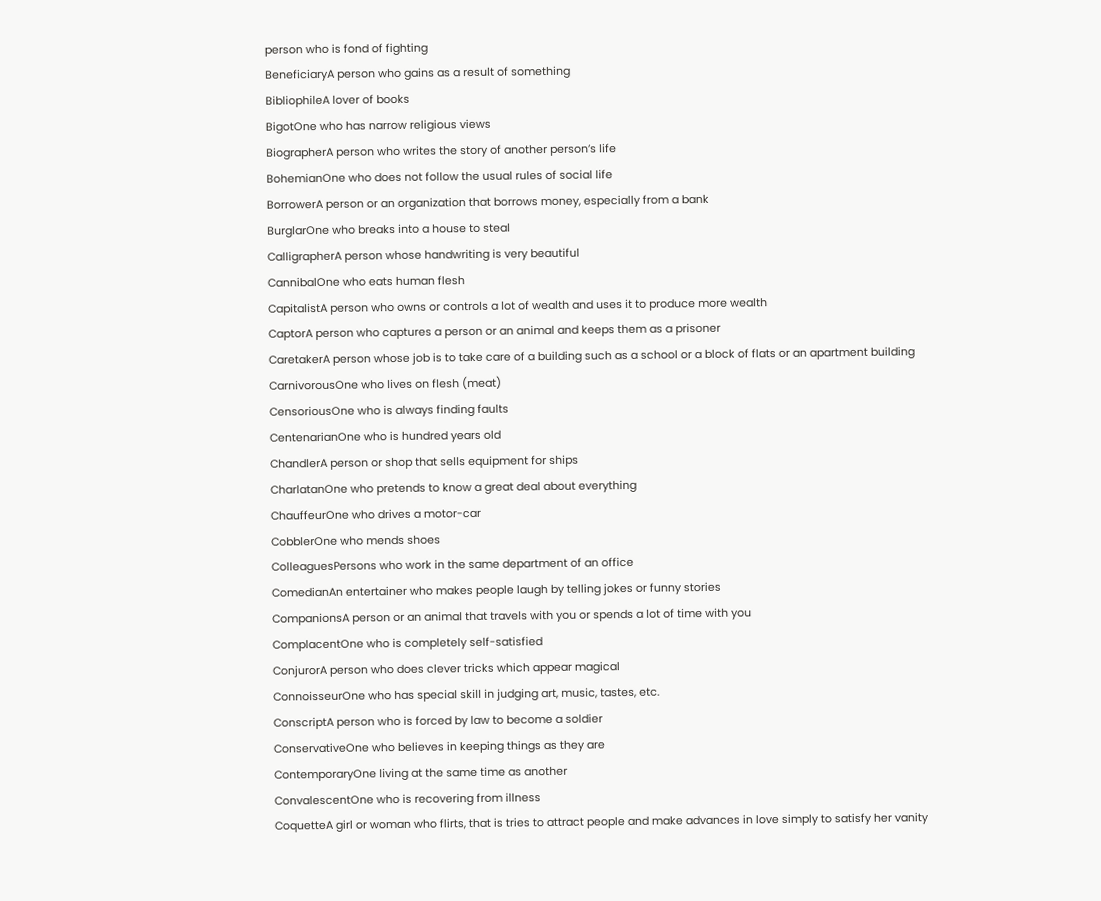person who is fond of fighting
BeneficiaryA person who gains as a result of something
BibliophileA lover of books
BigotOne who has narrow religious views
BiographerA person who writes the story of another person’s life
BohemianOne who does not follow the usual rules of social life
BorrowerA person or an organization that borrows money, especially from a bank
BurglarOne who breaks into a house to steal
CalligrapherA person whose handwriting is very beautiful
CannibalOne who eats human flesh
CapitalistA person who owns or controls a lot of wealth and uses it to produce more wealth
CaptorA person who captures a person or an animal and keeps them as a prisoner
CaretakerA person whose job is to take care of a building such as a school or a block of flats or an apartment building
CarnivorousOne who lives on flesh (meat)
CensoriousOne who is always finding faults
CentenarianOne who is hundred years old
ChandlerA person or shop that sells equipment for ships
CharlatanOne who pretends to know a great deal about everything
ChauffeurOne who drives a motor-car
CobblerOne who mends shoes
ColleaguesPersons who work in the same department of an office
ComedianAn entertainer who makes people laugh by telling jokes or funny stories
CompanionsA person or an animal that travels with you or spends a lot of time with you
ComplacentOne who is completely self-satisfied
ConjurorA person who does clever tricks which appear magical
ConnoisseurOne who has special skill in judging art, music, tastes, etc.
ConscriptA person who is forced by law to become a soldier
ConservativeOne who believes in keeping things as they are
ContemporaryOne living at the same time as another
ConvalescentOne who is recovering from illness
CoquetteA girl or woman who flirts, that is tries to attract people and make advances in love simply to satisfy her vanity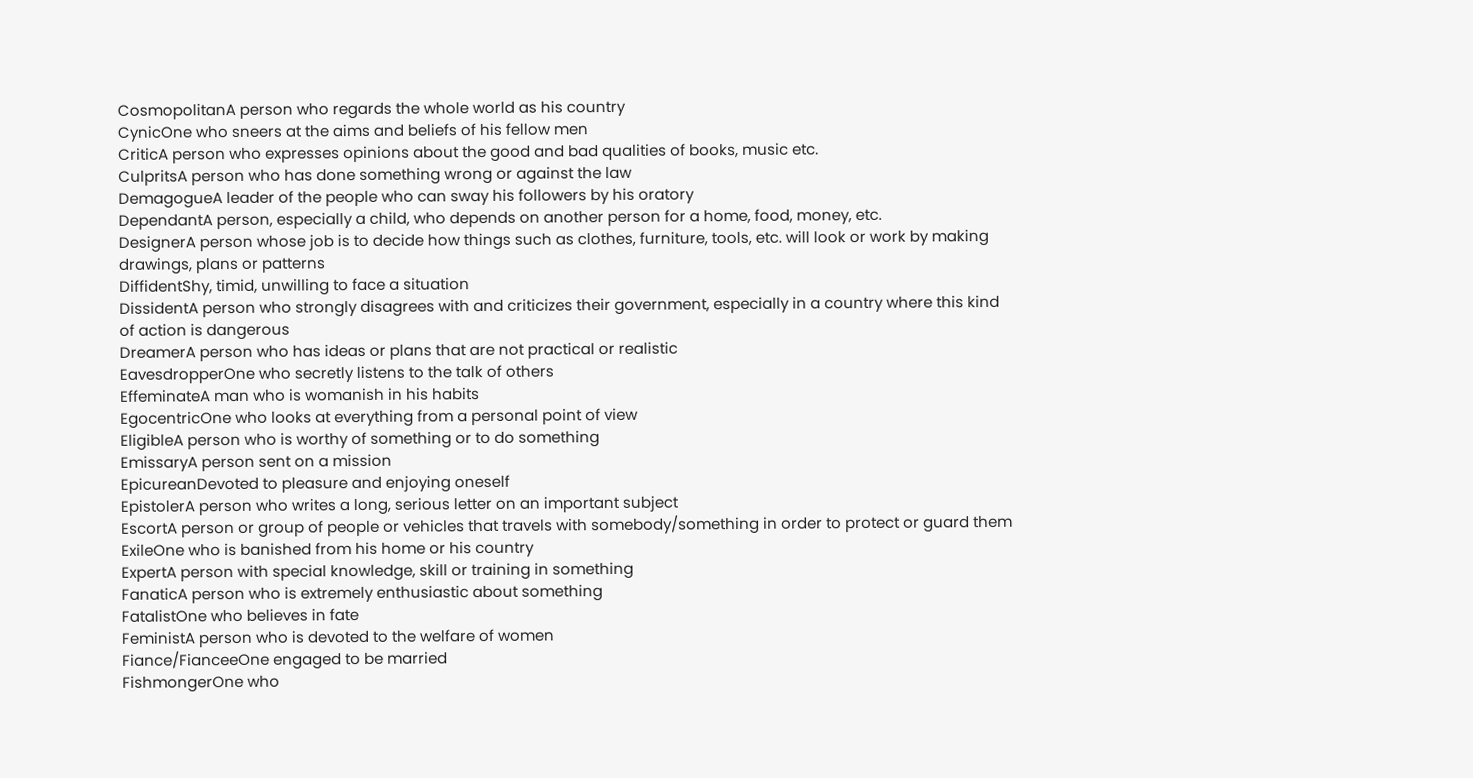CosmopolitanA person who regards the whole world as his country
CynicOne who sneers at the aims and beliefs of his fellow men
CriticA person who expresses opinions about the good and bad qualities of books, music etc.
CulpritsA person who has done something wrong or against the law
DemagogueA leader of the people who can sway his followers by his oratory
DependantA person, especially a child, who depends on another person for a home, food, money, etc.
DesignerA person whose job is to decide how things such as clothes, furniture, tools, etc. will look or work by making drawings, plans or patterns
DiffidentShy, timid, unwilling to face a situation
DissidentA person who strongly disagrees with and criticizes their government, especially in a country where this kind of action is dangerous
DreamerA person who has ideas or plans that are not practical or realistic
EavesdropperOne who secretly listens to the talk of others
EffeminateA man who is womanish in his habits
EgocentricOne who looks at everything from a personal point of view
EligibleA person who is worthy of something or to do something
EmissaryA person sent on a mission
EpicureanDevoted to pleasure and enjoying oneself
EpistolerA person who writes a long, serious letter on an important subject
EscortA person or group of people or vehicles that travels with somebody/something in order to protect or guard them
ExileOne who is banished from his home or his country
ExpertA person with special knowledge, skill or training in something
FanaticA person who is extremely enthusiastic about something
FatalistOne who believes in fate
FeministA person who is devoted to the welfare of women
Fiance/FianceeOne engaged to be married
FishmongerOne who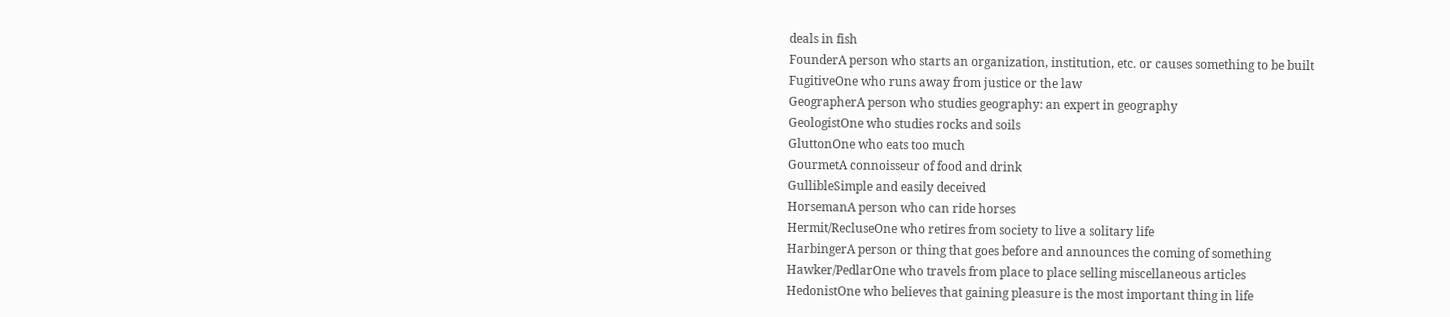deals in fish
FounderA person who starts an organization, institution, etc. or causes something to be built
FugitiveOne who runs away from justice or the law
GeographerA person who studies geography: an expert in geography
GeologistOne who studies rocks and soils
GluttonOne who eats too much
GourmetA connoisseur of food and drink
GullibleSimple and easily deceived
HorsemanA person who can ride horses
Hermit/RecluseOne who retires from society to live a solitary life
HarbingerA person or thing that goes before and announces the coming of something
Hawker/PedlarOne who travels from place to place selling miscellaneous articles
HedonistOne who believes that gaining pleasure is the most important thing in life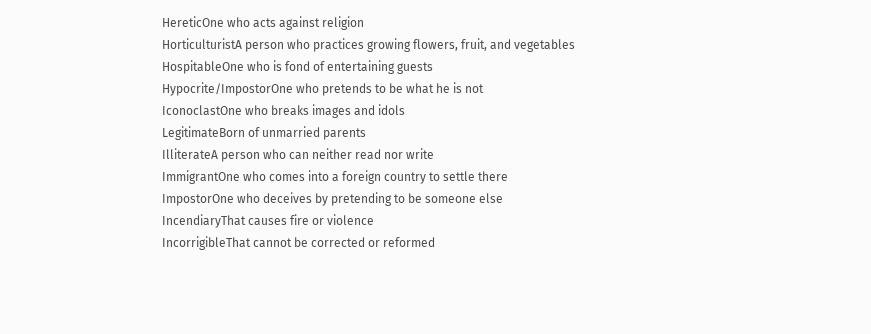HereticOne who acts against religion
HorticulturistA person who practices growing flowers, fruit, and vegetables
HospitableOne who is fond of entertaining guests
Hypocrite/ImpostorOne who pretends to be what he is not
IconoclastOne who breaks images and idols
LegitimateBorn of unmarried parents
IlliterateA person who can neither read nor write
ImmigrantOne who comes into a foreign country to settle there
ImpostorOne who deceives by pretending to be someone else
IncendiaryThat causes fire or violence
IncorrigibleThat cannot be corrected or reformed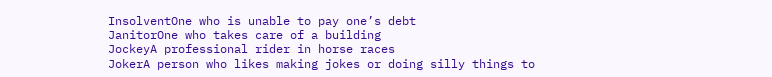InsolventOne who is unable to pay one’s debt
JanitorOne who takes care of a building
JockeyA professional rider in horse races
JokerA person who likes making jokes or doing silly things to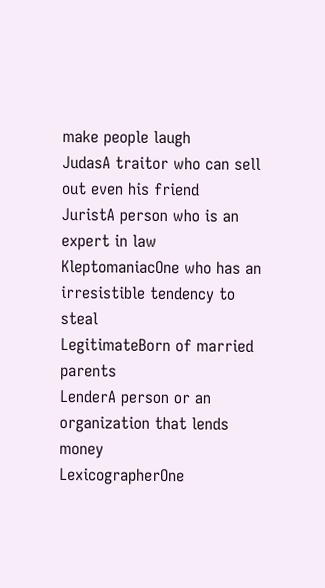make people laugh
JudasA traitor who can sell out even his friend
JuristA person who is an expert in law
KleptomaniacOne who has an irresistible tendency to steal
LegitimateBorn of married parents
LenderA person or an organization that lends money
LexicographerOne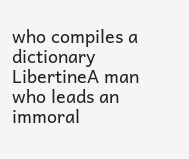who compiles a dictionary
LibertineA man who leads an immoral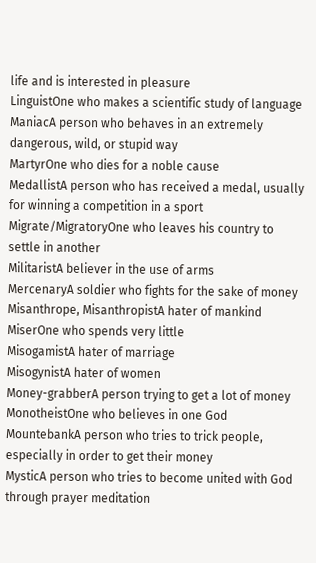life and is interested in pleasure
LinguistOne who makes a scientific study of language
ManiacA person who behaves in an extremely dangerous, wild, or stupid way
MartyrOne who dies for a noble cause
MedallistA person who has received a medal, usually for winning a competition in a sport
Migrate/MigratoryOne who leaves his country to settle in another
MilitaristA believer in the use of arms
MercenaryA soldier who fights for the sake of money
Misanthrope, MisanthropistA hater of mankind
MiserOne who spends very little
MisogamistA hater of marriage
MisogynistA hater of women
Money-grabberA person trying to get a lot of money
MonotheistOne who believes in one God
MountebankA person who tries to trick people, especially in order to get their money
MysticA person who tries to become united with God through prayer meditation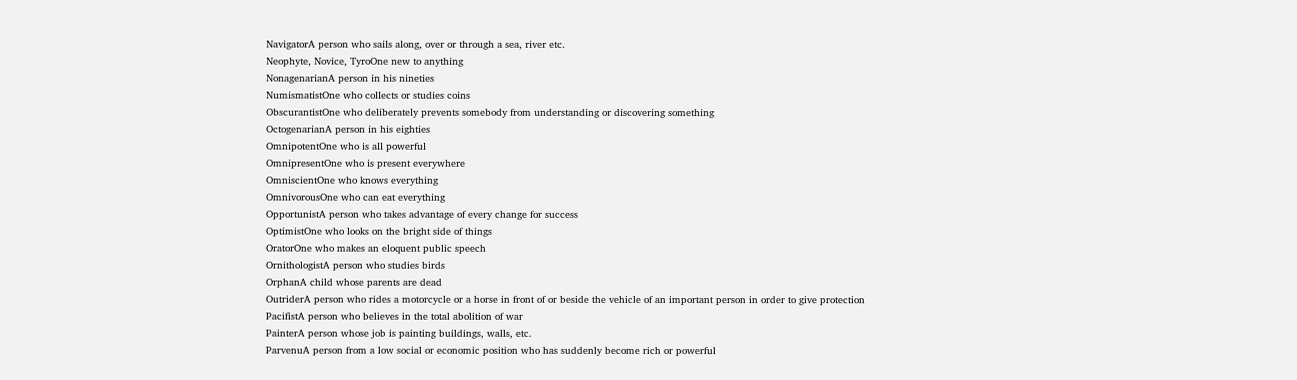NavigatorA person who sails along, over or through a sea, river etc.
Neophyte, Novice, TyroOne new to anything
NonagenarianA person in his nineties
NumismatistOne who collects or studies coins
ObscurantistOne who deliberately prevents somebody from understanding or discovering something
OctogenarianA person in his eighties
OmnipotentOne who is all powerful
OmnipresentOne who is present everywhere
OmniscientOne who knows everything
OmnivorousOne who can eat everything
OpportunistA person who takes advantage of every change for success
OptimistOne who looks on the bright side of things
OratorOne who makes an eloquent public speech
OrnithologistA person who studies birds
OrphanA child whose parents are dead
OutriderA person who rides a motorcycle or a horse in front of or beside the vehicle of an important person in order to give protection
PacifistA person who believes in the total abolition of war
PainterA person whose job is painting buildings, walls, etc.
ParvenuA person from a low social or economic position who has suddenly become rich or powerful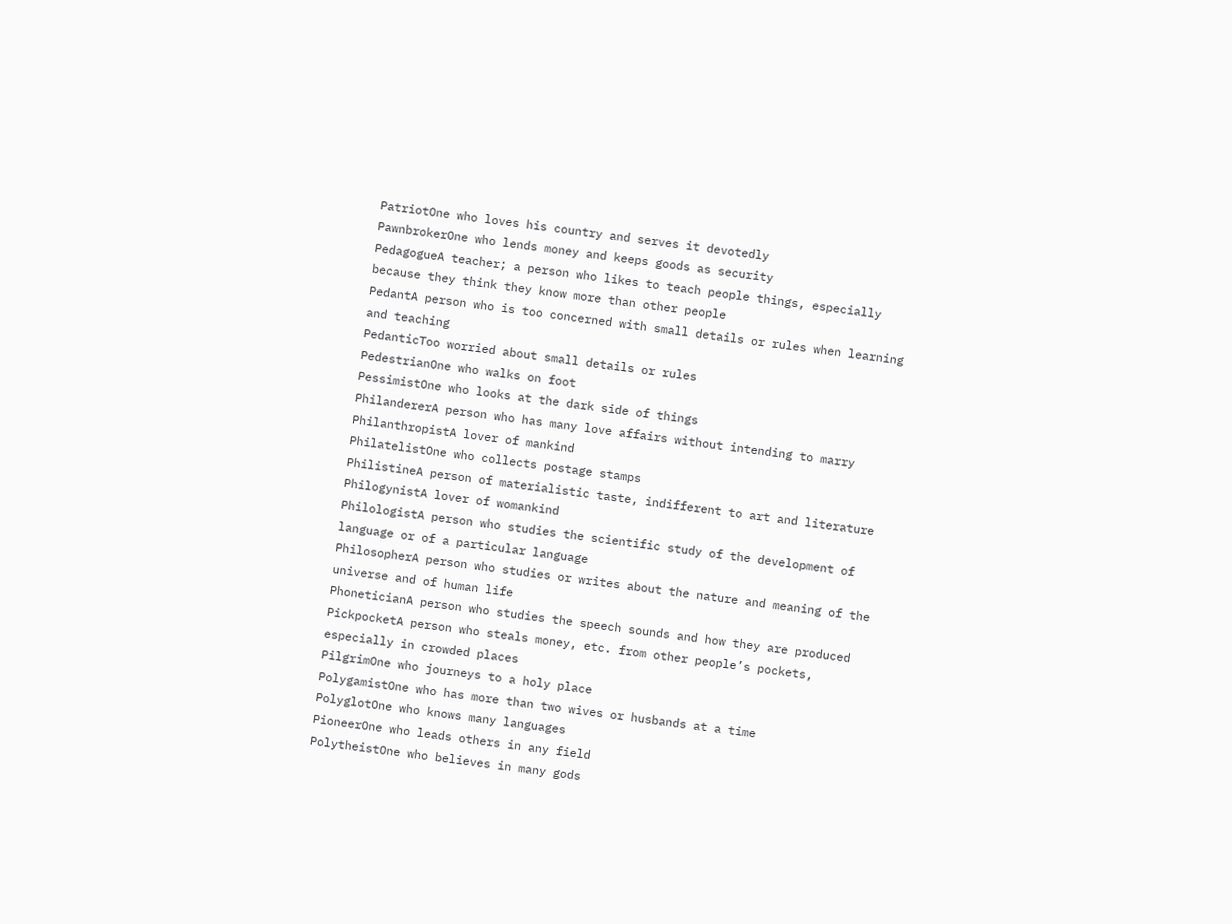PatriotOne who loves his country and serves it devotedly
PawnbrokerOne who lends money and keeps goods as security
PedagogueA teacher; a person who likes to teach people things, especially because they think they know more than other people
PedantA person who is too concerned with small details or rules when learning and teaching
PedanticToo worried about small details or rules
PedestrianOne who walks on foot
PessimistOne who looks at the dark side of things
PhilandererA person who has many love affairs without intending to marry
PhilanthropistA lover of mankind
PhilatelistOne who collects postage stamps
PhilistineA person of materialistic taste, indifferent to art and literature
PhilogynistA lover of womankind
PhilologistA person who studies the scientific study of the development of language or of a particular language
PhilosopherA person who studies or writes about the nature and meaning of the universe and of human life
PhoneticianA person who studies the speech sounds and how they are produced
PickpocketA person who steals money, etc. from other people’s pockets, especially in crowded places
PilgrimOne who journeys to a holy place
PolygamistOne who has more than two wives or husbands at a time
PolyglotOne who knows many languages
PioneerOne who leads others in any field
PolytheistOne who believes in many gods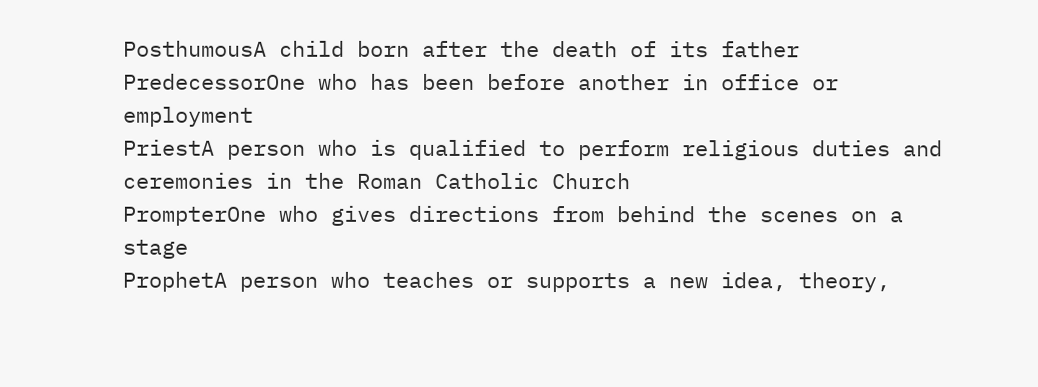PosthumousA child born after the death of its father
PredecessorOne who has been before another in office or employment
PriestA person who is qualified to perform religious duties and ceremonies in the Roman Catholic Church
PrompterOne who gives directions from behind the scenes on a stage
ProphetA person who teaches or supports a new idea, theory,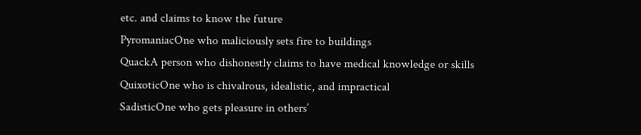etc. and claims to know the future
PyromaniacOne who maliciously sets fire to buildings
QuackA person who dishonestly claims to have medical knowledge or skills
QuixoticOne who is chivalrous, idealistic, and impractical
SadisticOne who gets pleasure in others’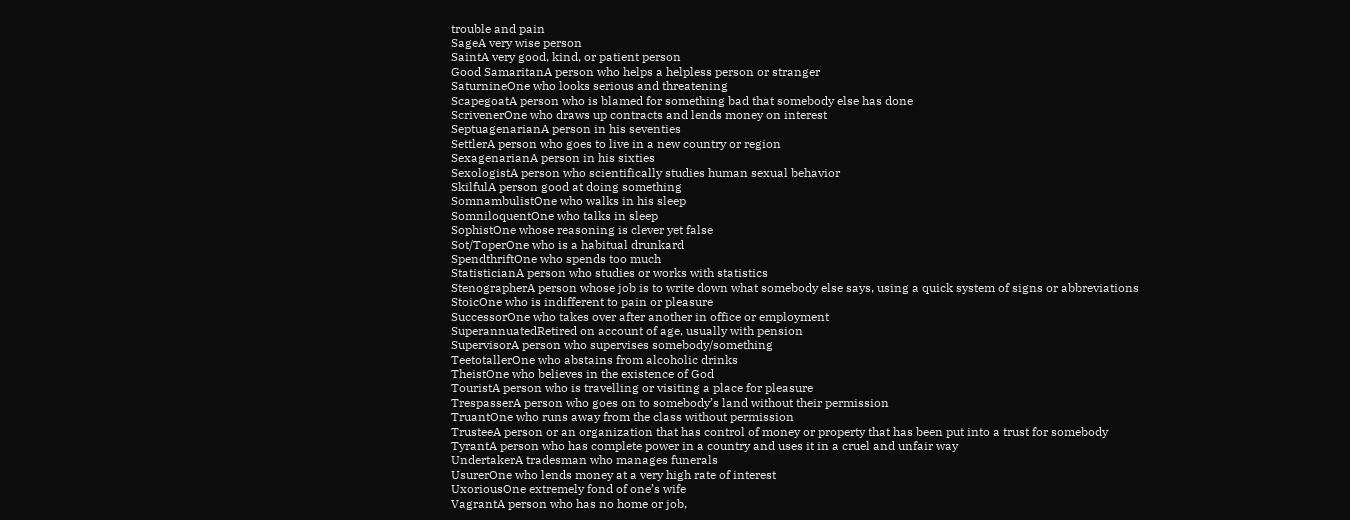trouble and pain
SageA very wise person
SaintA very good, kind, or patient person
Good SamaritanA person who helps a helpless person or stranger
SaturnineOne who looks serious and threatening
ScapegoatA person who is blamed for something bad that somebody else has done
ScrivenerOne who draws up contracts and lends money on interest
SeptuagenarianA person in his seventies
SettlerA person who goes to live in a new country or region
SexagenarianA person in his sixties
SexologistA person who scientifically studies human sexual behavior
SkilfulA person good at doing something
SomnambulistOne who walks in his sleep
SomniloquentOne who talks in sleep
SophistOne whose reasoning is clever yet false
Sot/ToperOne who is a habitual drunkard
SpendthriftOne who spends too much
StatisticianA person who studies or works with statistics
StenographerA person whose job is to write down what somebody else says, using a quick system of signs or abbreviations
StoicOne who is indifferent to pain or pleasure
SuccessorOne who takes over after another in office or employment
SuperannuatedRetired on account of age, usually with pension
SupervisorA person who supervises somebody/something
TeetotallerOne who abstains from alcoholic drinks
TheistOne who believes in the existence of God
TouristA person who is travelling or visiting a place for pleasure
TrespasserA person who goes on to somebody’s land without their permission
TruantOne who runs away from the class without permission
TrusteeA person or an organization that has control of money or property that has been put into a trust for somebody
TyrantA person who has complete power in a country and uses it in a cruel and unfair way
UndertakerA tradesman who manages funerals
UsurerOne who lends money at a very high rate of interest
UxoriousOne extremely fond of one’s wife
VagrantA person who has no home or job,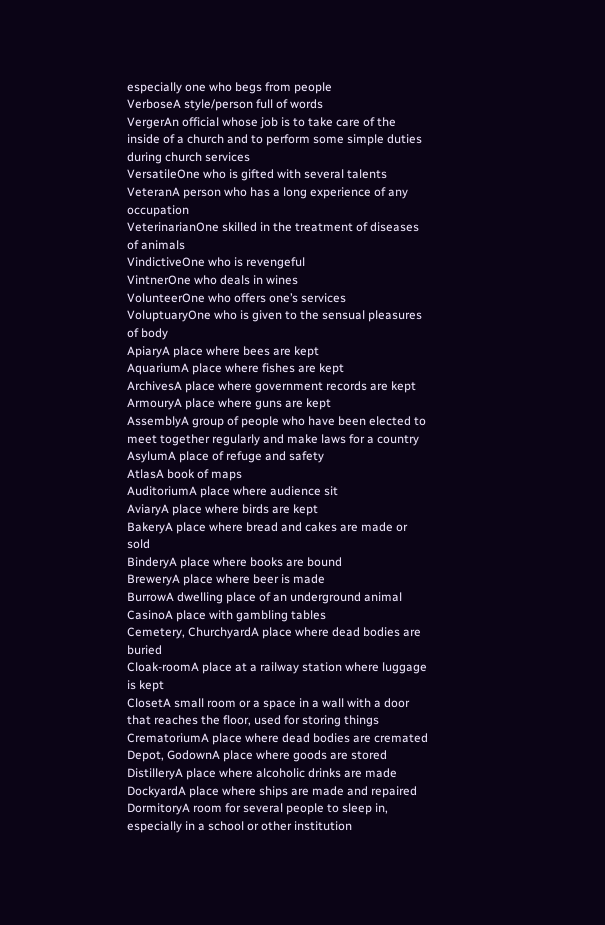especially one who begs from people
VerboseA style/person full of words
VergerAn official whose job is to take care of the inside of a church and to perform some simple duties during church services
VersatileOne who is gifted with several talents
VeteranA person who has a long experience of any occupation
VeterinarianOne skilled in the treatment of diseases of animals
VindictiveOne who is revengeful
VintnerOne who deals in wines
VolunteerOne who offers one’s services
VoluptuaryOne who is given to the sensual pleasures of body
ApiaryA place where bees are kept
AquariumA place where fishes are kept
ArchivesA place where government records are kept
ArmouryA place where guns are kept
AssemblyA group of people who have been elected to meet together regularly and make laws for a country
AsylumA place of refuge and safety
AtlasA book of maps
AuditoriumA place where audience sit
AviaryA place where birds are kept
BakeryA place where bread and cakes are made or sold
BinderyA place where books are bound
BreweryA place where beer is made
BurrowA dwelling place of an underground animal
CasinoA place with gambling tables
Cemetery, ChurchyardA place where dead bodies are buried
Cloak-roomA place at a railway station where luggage is kept
ClosetA small room or a space in a wall with a door that reaches the floor, used for storing things
CrematoriumA place where dead bodies are cremated
Depot, GodownA place where goods are stored
DistilleryA place where alcoholic drinks are made
DockyardA place where ships are made and repaired
DormitoryA room for several people to sleep in, especially in a school or other institution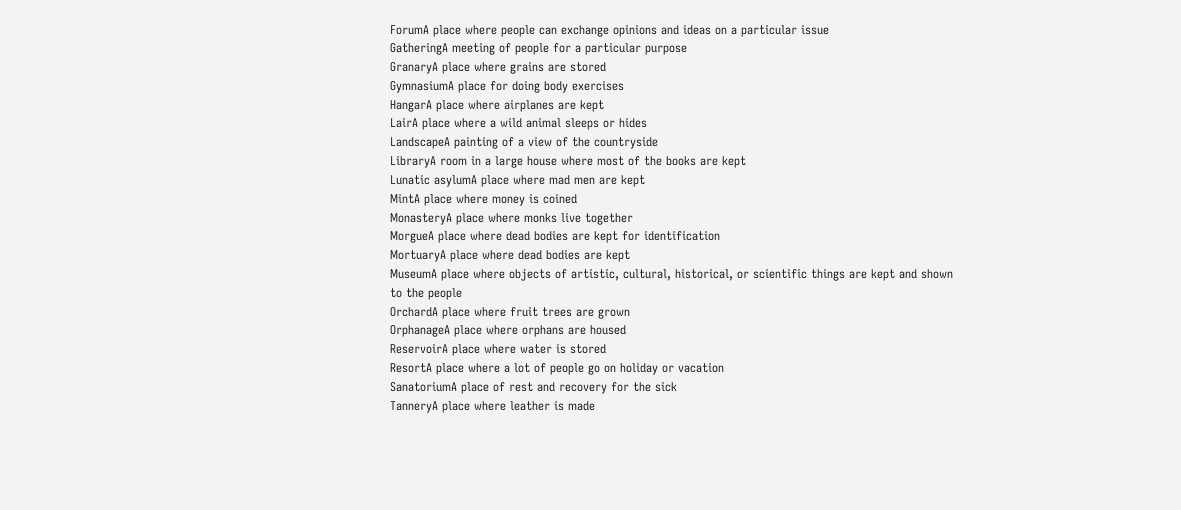ForumA place where people can exchange opinions and ideas on a particular issue
GatheringA meeting of people for a particular purpose
GranaryA place where grains are stored
GymnasiumA place for doing body exercises
HangarA place where airplanes are kept
LairA place where a wild animal sleeps or hides
LandscapeA painting of a view of the countryside
LibraryA room in a large house where most of the books are kept
Lunatic asylumA place where mad men are kept
MintA place where money is coined
MonasteryA place where monks live together
MorgueA place where dead bodies are kept for identification
MortuaryA place where dead bodies are kept
MuseumA place where objects of artistic, cultural, historical, or scientific things are kept and shown to the people
OrchardA place where fruit trees are grown
OrphanageA place where orphans are housed
ReservoirA place where water is stored
ResortA place where a lot of people go on holiday or vacation
SanatoriumA place of rest and recovery for the sick
TanneryA place where leather is made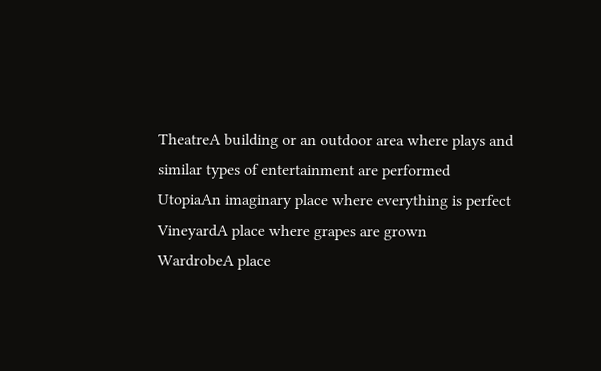TheatreA building or an outdoor area where plays and similar types of entertainment are performed
UtopiaAn imaginary place where everything is perfect
VineyardA place where grapes are grown
WardrobeA place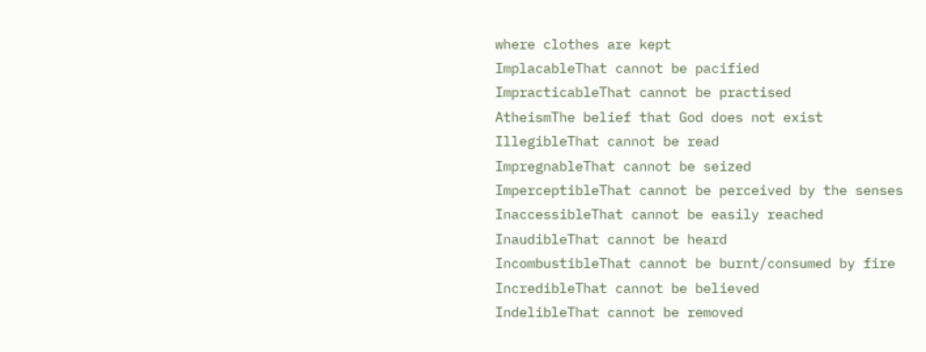where clothes are kept
ImplacableThat cannot be pacified
ImpracticableThat cannot be practised
AtheismThe belief that God does not exist
IllegibleThat cannot be read
ImpregnableThat cannot be seized
ImperceptibleThat cannot be perceived by the senses
InaccessibleThat cannot be easily reached
InaudibleThat cannot be heard
IncombustibleThat cannot be burnt/consumed by fire
IncredibleThat cannot be believed
IndelibleThat cannot be removed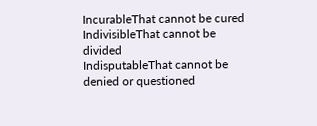IncurableThat cannot be cured
IndivisibleThat cannot be divided
IndisputableThat cannot be denied or questioned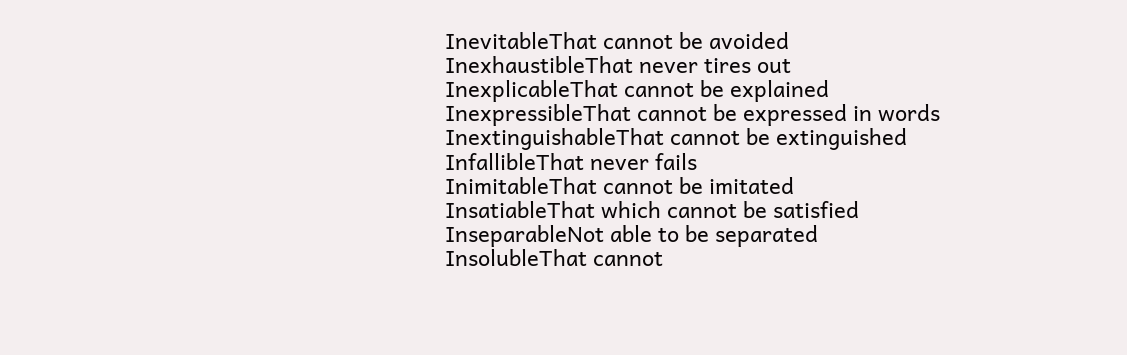InevitableThat cannot be avoided
InexhaustibleThat never tires out
InexplicableThat cannot be explained
InexpressibleThat cannot be expressed in words
InextinguishableThat cannot be extinguished
InfallibleThat never fails
InimitableThat cannot be imitated
InsatiableThat which cannot be satisfied
InseparableNot able to be separated
InsolubleThat cannot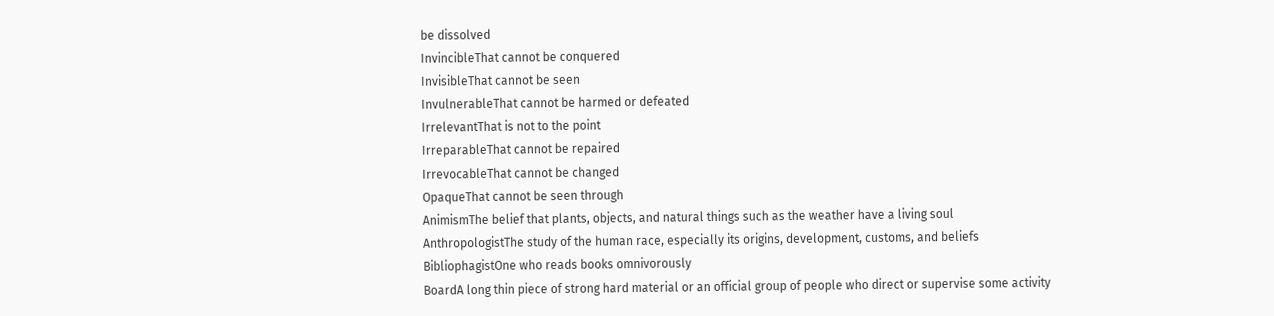be dissolved
InvincibleThat cannot be conquered
InvisibleThat cannot be seen
InvulnerableThat cannot be harmed or defeated
IrrelevantThat is not to the point
IrreparableThat cannot be repaired
IrrevocableThat cannot be changed
OpaqueThat cannot be seen through
AnimismThe belief that plants, objects, and natural things such as the weather have a living soul
AnthropologistThe study of the human race, especially its origins, development, customs, and beliefs
BibliophagistOne who reads books omnivorously
BoardA long thin piece of strong hard material or an official group of people who direct or supervise some activity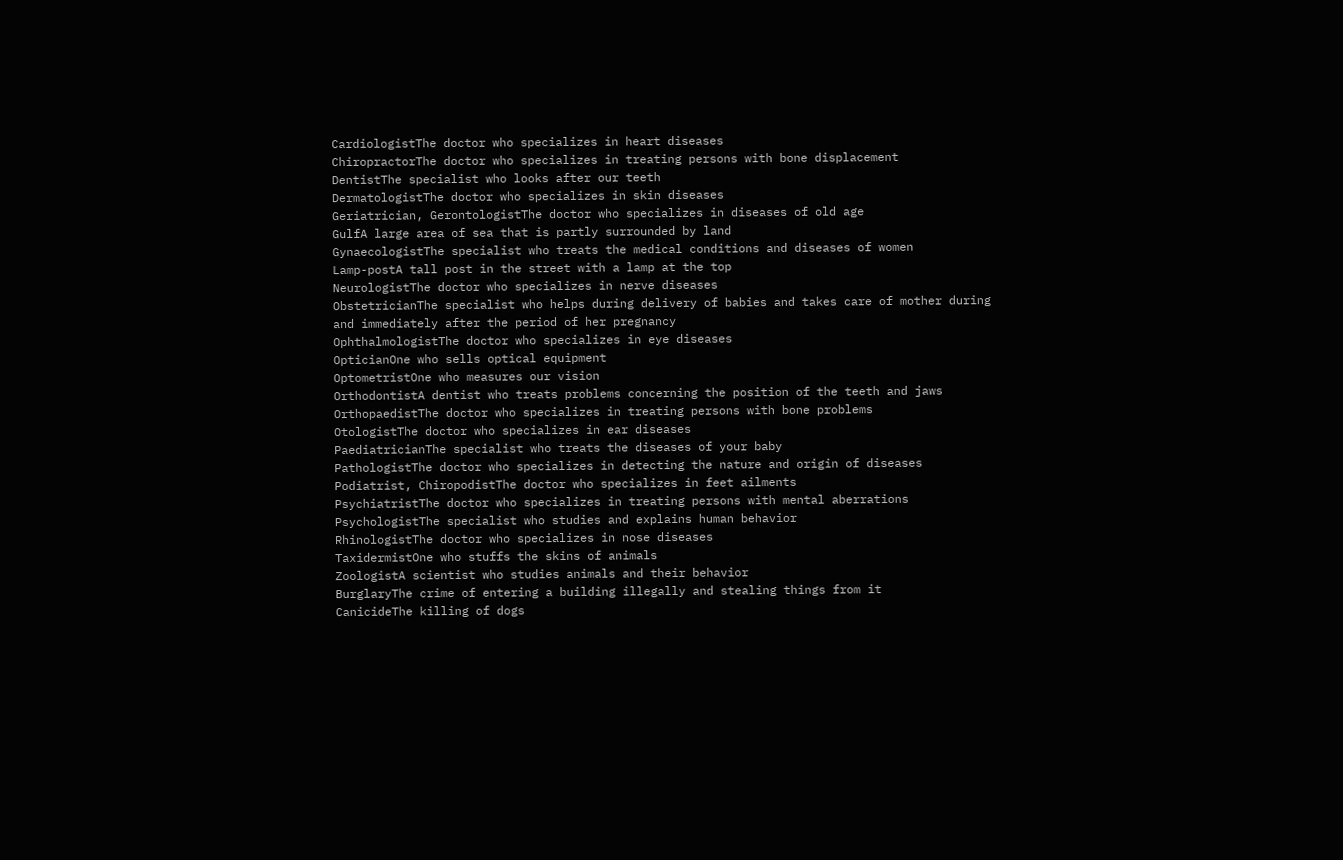CardiologistThe doctor who specializes in heart diseases
ChiropractorThe doctor who specializes in treating persons with bone displacement
DentistThe specialist who looks after our teeth
DermatologistThe doctor who specializes in skin diseases
Geriatrician, GerontologistThe doctor who specializes in diseases of old age
GulfA large area of sea that is partly surrounded by land
GynaecologistThe specialist who treats the medical conditions and diseases of women
Lamp-postA tall post in the street with a lamp at the top
NeurologistThe doctor who specializes in nerve diseases
ObstetricianThe specialist who helps during delivery of babies and takes care of mother during and immediately after the period of her pregnancy
OphthalmologistThe doctor who specializes in eye diseases
OpticianOne who sells optical equipment
OptometristOne who measures our vision
OrthodontistA dentist who treats problems concerning the position of the teeth and jaws
OrthopaedistThe doctor who specializes in treating persons with bone problems
OtologistThe doctor who specializes in ear diseases
PaediatricianThe specialist who treats the diseases of your baby
PathologistThe doctor who specializes in detecting the nature and origin of diseases
Podiatrist, ChiropodistThe doctor who specializes in feet ailments
PsychiatristThe doctor who specializes in treating persons with mental aberrations
PsychologistThe specialist who studies and explains human behavior
RhinologistThe doctor who specializes in nose diseases
TaxidermistOne who stuffs the skins of animals
ZoologistA scientist who studies animals and their behavior
BurglaryThe crime of entering a building illegally and stealing things from it
CanicideThe killing of dogs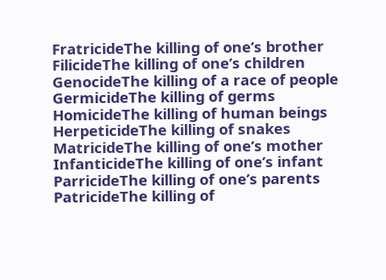FratricideThe killing of one’s brother
FilicideThe killing of one’s children
GenocideThe killing of a race of people
GermicideThe killing of germs
HomicideThe killing of human beings
HerpeticideThe killing of snakes
MatricideThe killing of one’s mother
InfanticideThe killing of one’s infant
ParricideThe killing of one’s parents
PatricideThe killing of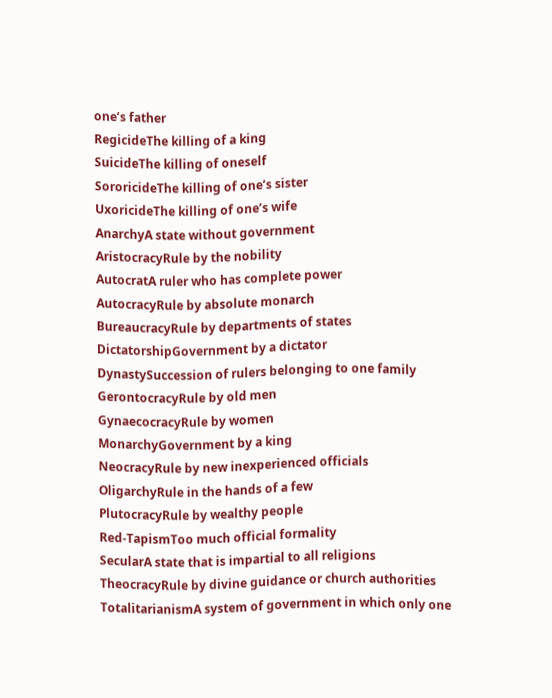one’s father
RegicideThe killing of a king
SuicideThe killing of oneself
SororicideThe killing of one’s sister
UxoricideThe killing of one’s wife
AnarchyA state without government
AristocracyRule by the nobility
AutocratA ruler who has complete power
AutocracyRule by absolute monarch
BureaucracyRule by departments of states
DictatorshipGovernment by a dictator
DynastySuccession of rulers belonging to one family
GerontocracyRule by old men
GynaecocracyRule by women
MonarchyGovernment by a king
NeocracyRule by new inexperienced officials
OligarchyRule in the hands of a few
PlutocracyRule by wealthy people
Red-TapismToo much official formality
SecularA state that is impartial to all religions
TheocracyRule by divine guidance or church authorities
TotalitarianismA system of government in which only one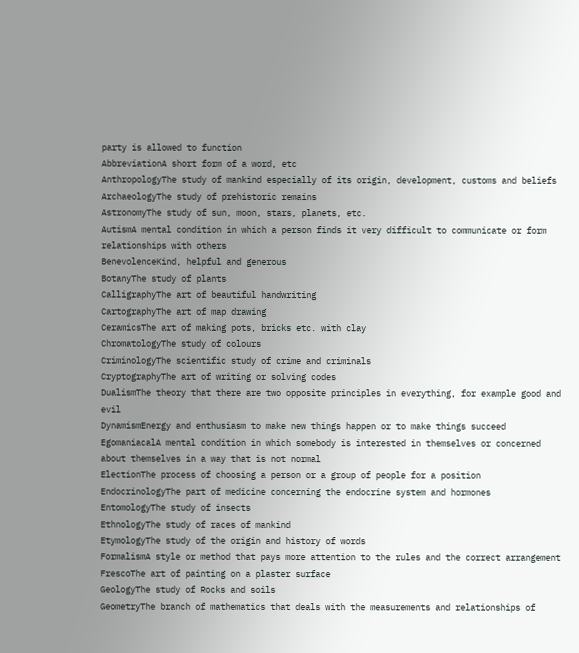party is allowed to function
AbbreviationA short form of a word, etc
AnthropologyThe study of mankind especially of its origin, development, customs and beliefs
ArchaeologyThe study of prehistoric remains
AstronomyThe study of sun, moon, stars, planets, etc.
AutismA mental condition in which a person finds it very difficult to communicate or form relationships with others
BenevolenceKind, helpful and generous
BotanyThe study of plants
CalligraphyThe art of beautiful handwriting
CartographyThe art of map drawing
CeramicsThe art of making pots, bricks etc. with clay
ChromatologyThe study of colours
CriminologyThe scientific study of crime and criminals
CryptographyThe art of writing or solving codes
DualismThe theory that there are two opposite principles in everything, for example good and evil
DynamismEnergy and enthusiasm to make new things happen or to make things succeed
EgomaniacalA mental condition in which somebody is interested in themselves or concerned about themselves in a way that is not normal
ElectionThe process of choosing a person or a group of people for a position
EndocrinologyThe part of medicine concerning the endocrine system and hormones
EntomologyThe study of insects
EthnologyThe study of races of mankind
EtymologyThe study of the origin and history of words
FormalismA style or method that pays more attention to the rules and the correct arrangement
FrescoThe art of painting on a plaster surface
GeologyThe study of Rocks and soils
GeometryThe branch of mathematics that deals with the measurements and relationships of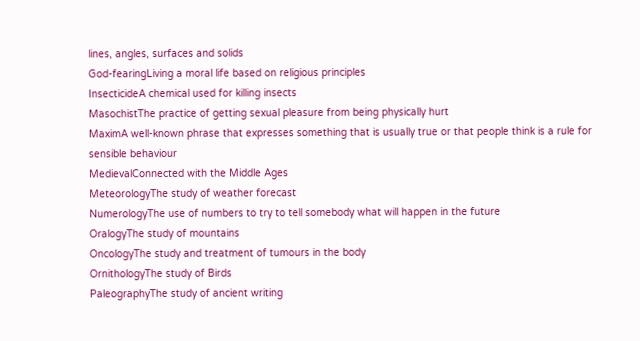lines, angles, surfaces and solids
God-fearingLiving a moral life based on religious principles
InsecticideA chemical used for killing insects
MasochistThe practice of getting sexual pleasure from being physically hurt
MaximA well-known phrase that expresses something that is usually true or that people think is a rule for sensible behaviour
MedievalConnected with the Middle Ages
MeteorologyThe study of weather forecast
NumerologyThe use of numbers to try to tell somebody what will happen in the future
OralogyThe study of mountains
OncologyThe study and treatment of tumours in the body
OrnithologyThe study of Birds
PaleographyThe study of ancient writing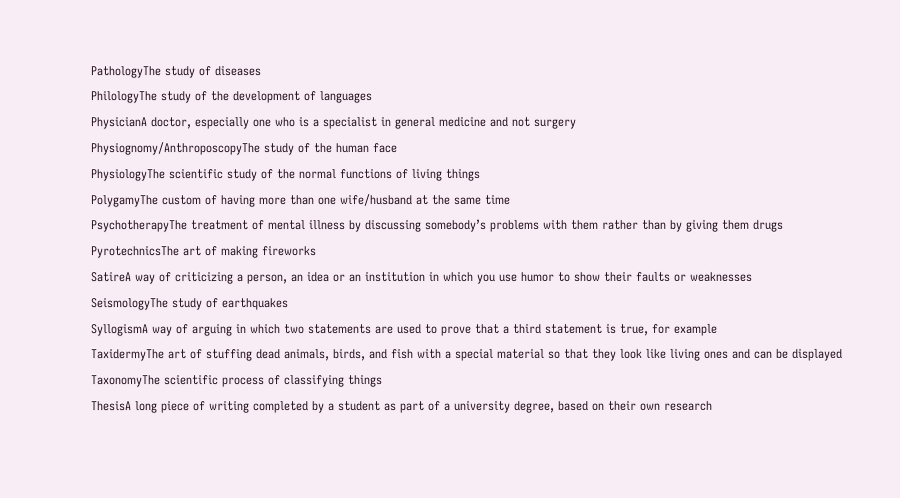PathologyThe study of diseases
PhilologyThe study of the development of languages
PhysicianA doctor, especially one who is a specialist in general medicine and not surgery
Physiognomy/AnthroposcopyThe study of the human face
PhysiologyThe scientific study of the normal functions of living things
PolygamyThe custom of having more than one wife/husband at the same time
PsychotherapyThe treatment of mental illness by discussing somebody’s problems with them rather than by giving them drugs
PyrotechnicsThe art of making fireworks
SatireA way of criticizing a person, an idea or an institution in which you use humor to show their faults or weaknesses
SeismologyThe study of earthquakes
SyllogismA way of arguing in which two statements are used to prove that a third statement is true, for example
TaxidermyThe art of stuffing dead animals, birds, and fish with a special material so that they look like living ones and can be displayed
TaxonomyThe scientific process of classifying things
ThesisA long piece of writing completed by a student as part of a university degree, based on their own research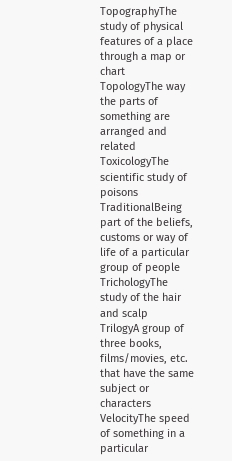TopographyThe study of physical features of a place through a map or chart
TopologyThe way the parts of something are arranged and related
ToxicologyThe scientific study of poisons
TraditionalBeing part of the beliefs, customs or way of life of a particular group of people
TrichologyThe study of the hair and scalp
TrilogyA group of three books, films/movies, etc. that have the same subject or characters
VelocityThe speed of something in a particular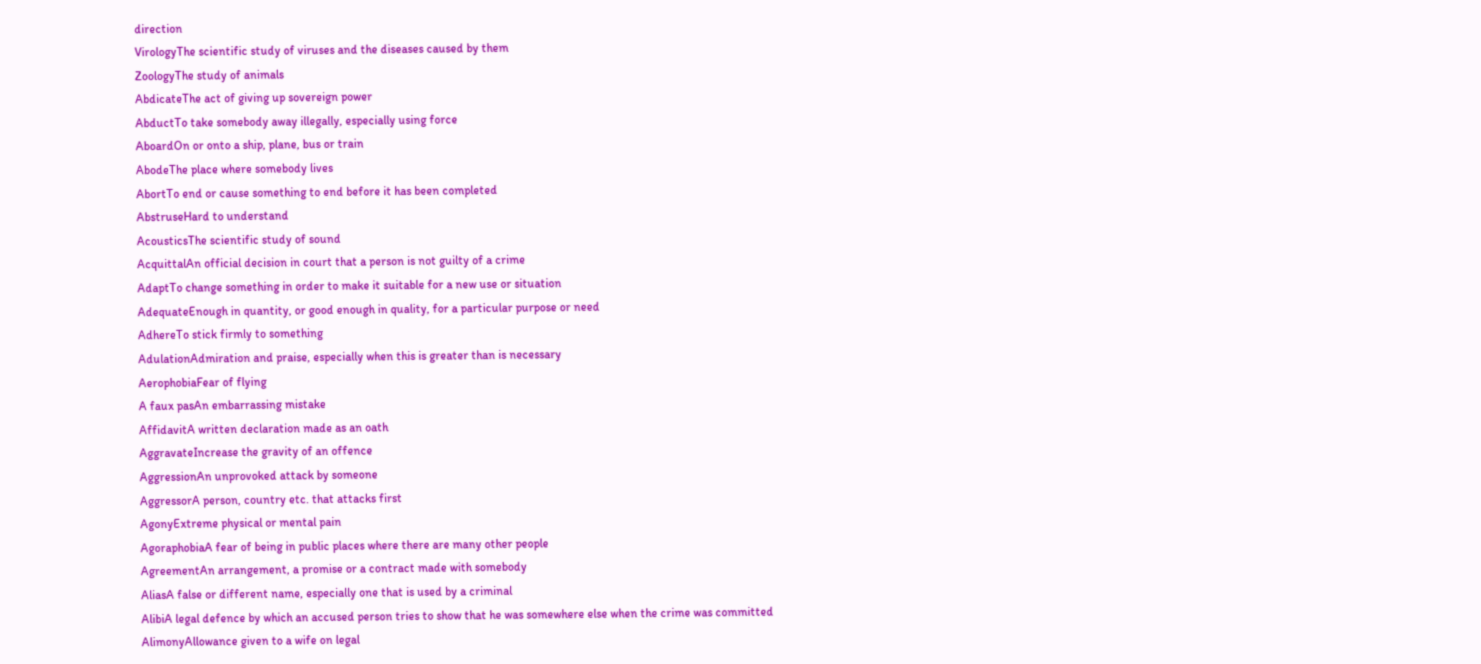direction
VirologyThe scientific study of viruses and the diseases caused by them
ZoologyThe study of animals
AbdicateThe act of giving up sovereign power
AbductTo take somebody away illegally, especially using force
AboardOn or onto a ship, plane, bus or train
AbodeThe place where somebody lives
AbortTo end or cause something to end before it has been completed
AbstruseHard to understand
AcousticsThe scientific study of sound
AcquittalAn official decision in court that a person is not guilty of a crime
AdaptTo change something in order to make it suitable for a new use or situation
AdequateEnough in quantity, or good enough in quality, for a particular purpose or need
AdhereTo stick firmly to something
AdulationAdmiration and praise, especially when this is greater than is necessary
AerophobiaFear of flying
A faux pasAn embarrassing mistake
AffidavitA written declaration made as an oath
AggravateIncrease the gravity of an offence
AggressionAn unprovoked attack by someone
AggressorA person, country etc. that attacks first
AgonyExtreme physical or mental pain
AgoraphobiaA fear of being in public places where there are many other people
AgreementAn arrangement, a promise or a contract made with somebody
AliasA false or different name, especially one that is used by a criminal
AlibiA legal defence by which an accused person tries to show that he was somewhere else when the crime was committed
AlimonyAllowance given to a wife on legal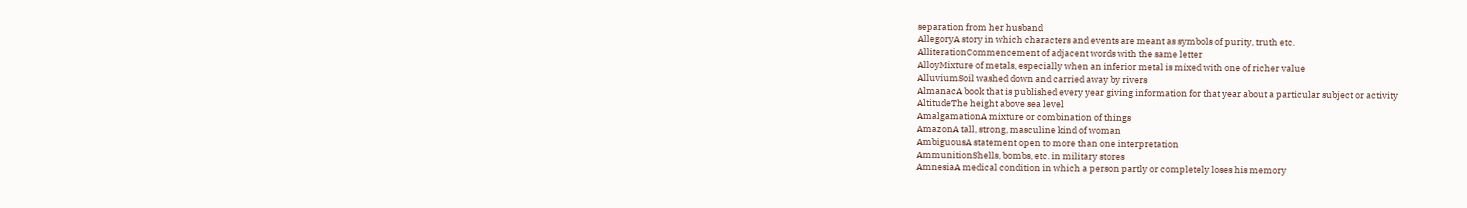separation from her husband
AllegoryA story in which characters and events are meant as symbols of purity, truth etc.
AlliterationCommencement of adjacent words with the same letter
AlloyMixture of metals, especially when an inferior metal is mixed with one of richer value
AlluviumSoil washed down and carried away by rivers
AlmanacA book that is published every year giving information for that year about a particular subject or activity
AltitudeThe height above sea level
AmalgamationA mixture or combination of things
AmazonA tall, strong, masculine kind of woman
AmbiguousA statement open to more than one interpretation
AmmunitionShells, bombs, etc. in military stores
AmnesiaA medical condition in which a person partly or completely loses his memory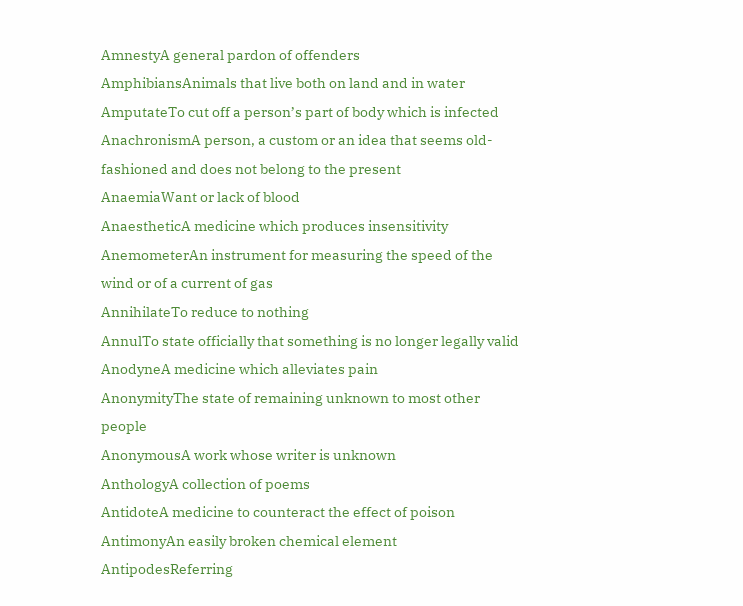AmnestyA general pardon of offenders
AmphibiansAnimals that live both on land and in water
AmputateTo cut off a person’s part of body which is infected
AnachronismA person, a custom or an idea that seems old-fashioned and does not belong to the present
AnaemiaWant or lack of blood
AnaestheticA medicine which produces insensitivity
AnemometerAn instrument for measuring the speed of the wind or of a current of gas
AnnihilateTo reduce to nothing
AnnulTo state officially that something is no longer legally valid
AnodyneA medicine which alleviates pain
AnonymityThe state of remaining unknown to most other people
AnonymousA work whose writer is unknown
AnthologyA collection of poems
AntidoteA medicine to counteract the effect of poison
AntimonyAn easily broken chemical element
AntipodesReferring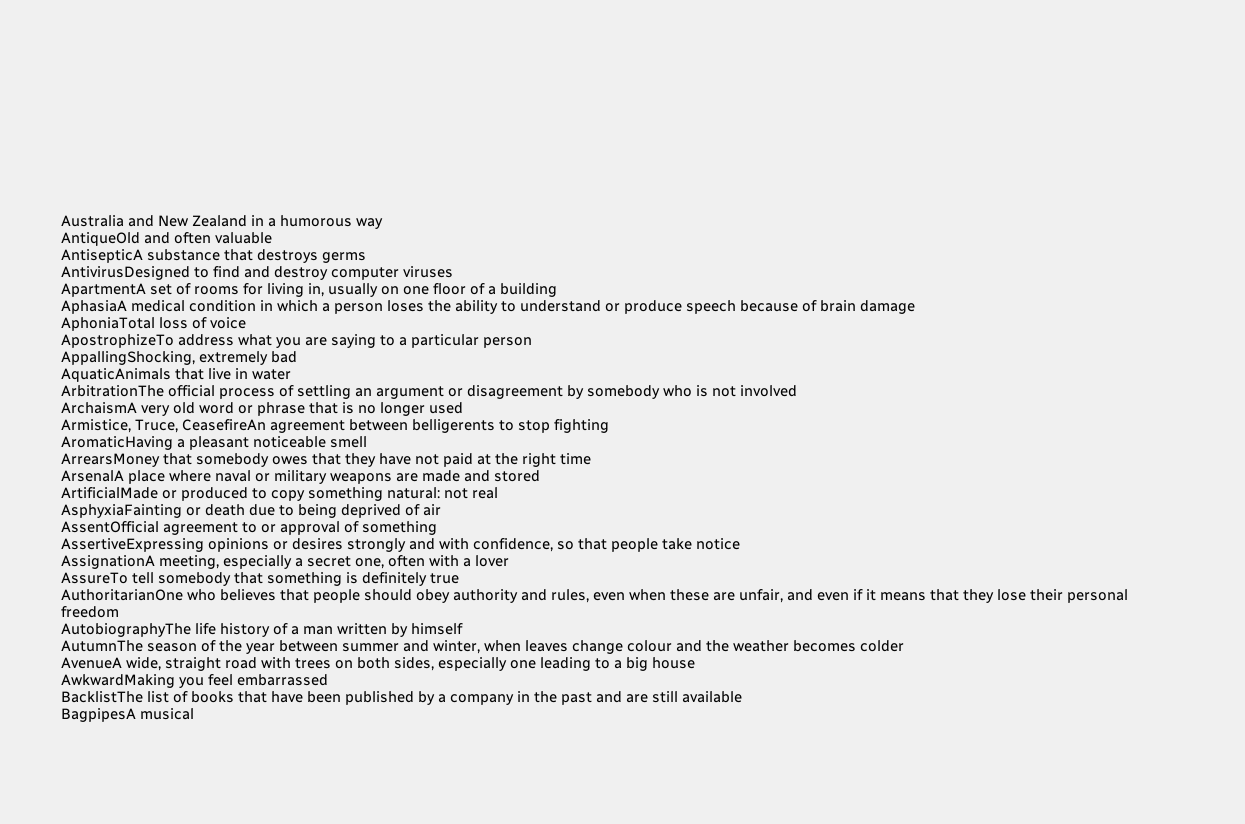Australia and New Zealand in a humorous way
AntiqueOld and often valuable
AntisepticA substance that destroys germs
AntivirusDesigned to find and destroy computer viruses
ApartmentA set of rooms for living in, usually on one floor of a building
AphasiaA medical condition in which a person loses the ability to understand or produce speech because of brain damage
AphoniaTotal loss of voice
ApostrophizeTo address what you are saying to a particular person
AppallingShocking, extremely bad
AquaticAnimals that live in water
ArbitrationThe official process of settling an argument or disagreement by somebody who is not involved
ArchaismA very old word or phrase that is no longer used
Armistice, Truce, CeasefireAn agreement between belligerents to stop fighting
AromaticHaving a pleasant noticeable smell
ArrearsMoney that somebody owes that they have not paid at the right time
ArsenalA place where naval or military weapons are made and stored
ArtificialMade or produced to copy something natural: not real
AsphyxiaFainting or death due to being deprived of air
AssentOfficial agreement to or approval of something
AssertiveExpressing opinions or desires strongly and with confidence, so that people take notice
AssignationA meeting, especially a secret one, often with a lover
AssureTo tell somebody that something is definitely true
AuthoritarianOne who believes that people should obey authority and rules, even when these are unfair, and even if it means that they lose their personal freedom
AutobiographyThe life history of a man written by himself
AutumnThe season of the year between summer and winter, when leaves change colour and the weather becomes colder
AvenueA wide, straight road with trees on both sides, especially one leading to a big house
AwkwardMaking you feel embarrassed
BacklistThe list of books that have been published by a company in the past and are still available
BagpipesA musical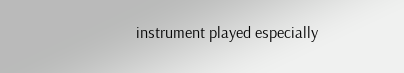instrument played especially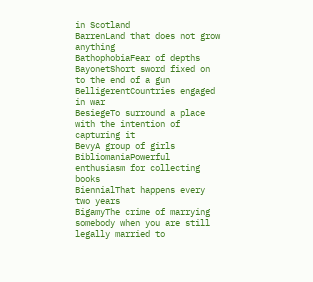in Scotland
BarrenLand that does not grow anything
BathophobiaFear of depths
BayonetShort sword fixed on to the end of a gun
BelligerentCountries engaged in war
BesiegeTo surround a place with the intention of capturing it
BevyA group of girls
BibliomaniaPowerful enthusiasm for collecting books
BiennialThat happens every two years
BigamyThe crime of marrying somebody when you are still legally married to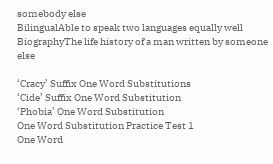somebody else
BilingualAble to speak two languages equally well
BiographyThe life history of a man written by someone else

‘Cracy’ Suffix One Word Substitutions
‘Cide’ Suffix One Word Substitution
‘Phobia’ One Word Substitution
One Word Substitution Practice Test 1
One Word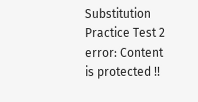Substitution Practice Test 2
error: Content is protected !!